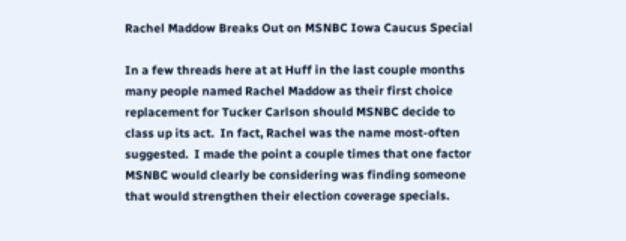Rachel Maddow Breaks Out on MSNBC Iowa Caucus Special

In a few threads here at at Huff in the last couple months many people named Rachel Maddow as their first choice replacement for Tucker Carlson should MSNBC decide to class up its act.  In fact, Rachel was the name most-often suggested.  I made the point a couple times that one factor MSNBC would clearly be considering was finding someone that would strengthen their election coverage specials.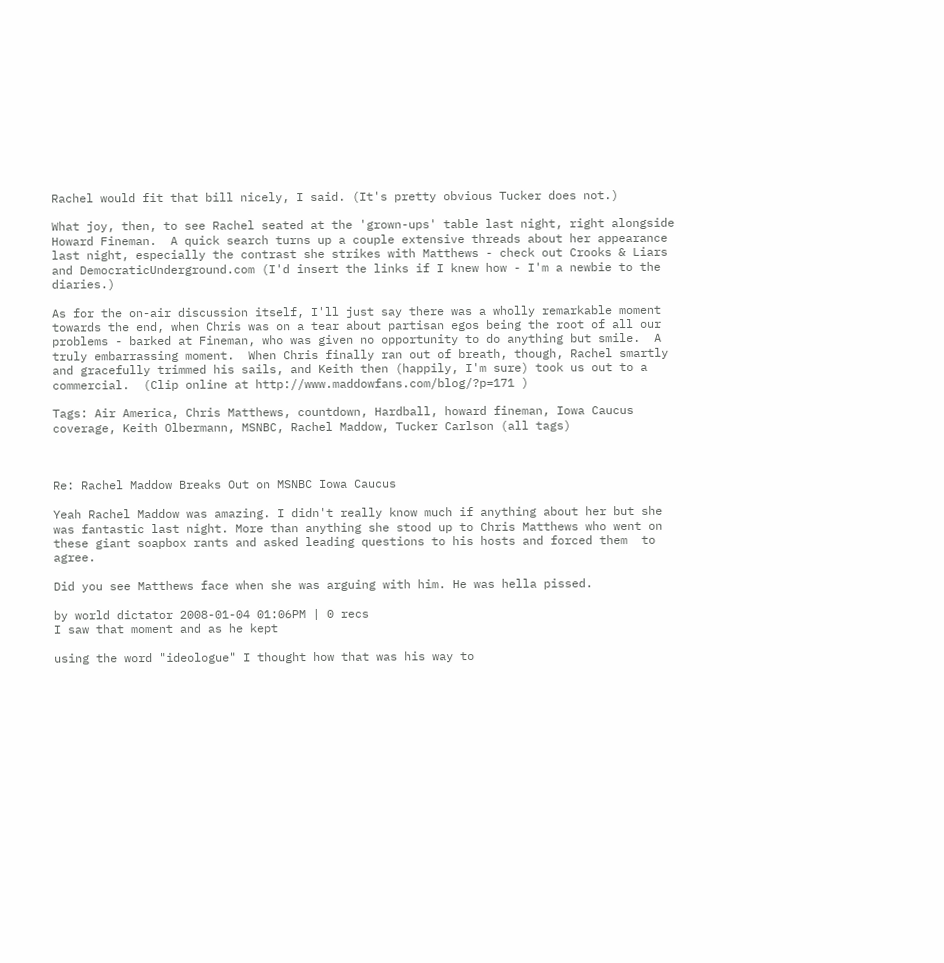Rachel would fit that bill nicely, I said. (It's pretty obvious Tucker does not.)

What joy, then, to see Rachel seated at the 'grown-ups' table last night, right alongside Howard Fineman.  A quick search turns up a couple extensive threads about her appearance last night, especially the contrast she strikes with Matthews - check out Crooks & Liars and DemocraticUnderground.com (I'd insert the links if I knew how - I'm a newbie to the diaries.)

As for the on-air discussion itself, I'll just say there was a wholly remarkable moment towards the end, when Chris was on a tear about partisan egos being the root of all our problems - barked at Fineman, who was given no opportunity to do anything but smile.  A truly embarrassing moment.  When Chris finally ran out of breath, though, Rachel smartly and gracefully trimmed his sails, and Keith then (happily, I'm sure) took us out to a commercial.  (Clip online at http://www.maddowfans.com/blog/?p=171 )

Tags: Air America, Chris Matthews, countdown, Hardball, howard fineman, Iowa Caucus coverage, Keith Olbermann, MSNBC, Rachel Maddow, Tucker Carlson (all tags)



Re: Rachel Maddow Breaks Out on MSNBC Iowa Caucus

Yeah Rachel Maddow was amazing. I didn't really know much if anything about her but she was fantastic last night. More than anything she stood up to Chris Matthews who went on these giant soapbox rants and asked leading questions to his hosts and forced them  to agree.

Did you see Matthews face when she was arguing with him. He was hella pissed.

by world dictator 2008-01-04 01:06PM | 0 recs
I saw that moment and as he kept

using the word "ideologue" I thought how that was his way to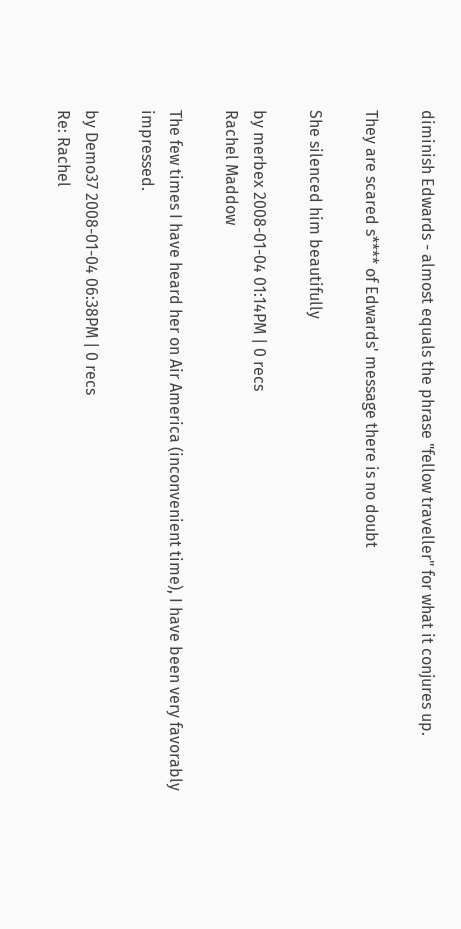diminish Edwards - almost equals the phrase "fellow traveller" for what it conjures up.

They are scared s**** of Edwards' message there is no doubt

She silenced him beautifully

by merbex 2008-01-04 01:14PM | 0 recs
Rachel Maddow

The few times I have heard her on Air America (inconvenient time), I have been very favorably impressed.

by Demo37 2008-01-04 06:38PM | 0 recs
Re: Rachel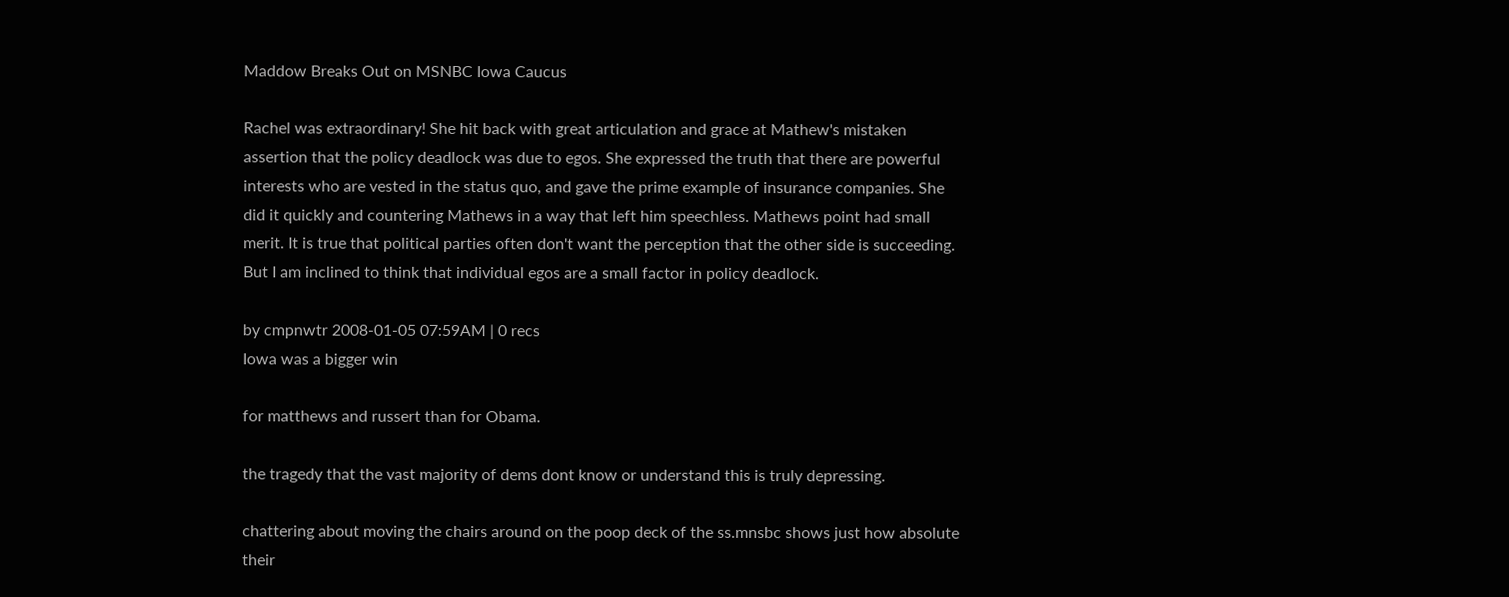Maddow Breaks Out on MSNBC Iowa Caucus

Rachel was extraordinary! She hit back with great articulation and grace at Mathew's mistaken assertion that the policy deadlock was due to egos. She expressed the truth that there are powerful interests who are vested in the status quo, and gave the prime example of insurance companies. She did it quickly and countering Mathews in a way that left him speechless. Mathews point had small merit. It is true that political parties often don't want the perception that the other side is succeeding. But I am inclined to think that individual egos are a small factor in policy deadlock.

by cmpnwtr 2008-01-05 07:59AM | 0 recs
Iowa was a bigger win

for matthews and russert than for Obama.

the tragedy that the vast majority of dems dont know or understand this is truly depressing.

chattering about moving the chairs around on the poop deck of the ss.mnsbc shows just how absolute their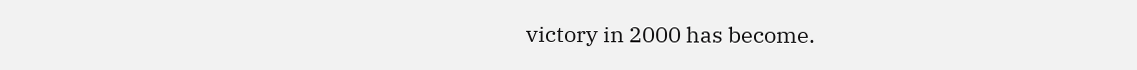victory in 2000 has become.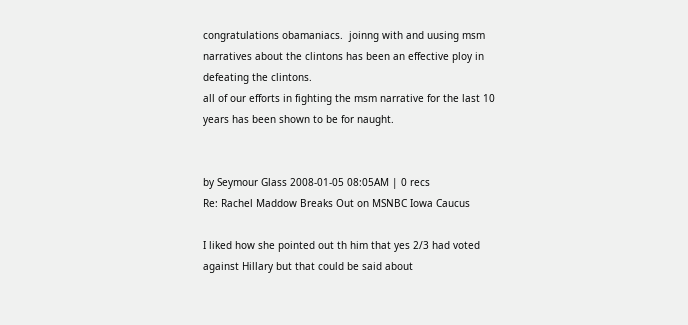congratulations obamaniacs.  joinng with and uusing msm narratives about the clintons has been an effective ploy in defeating the clintons.
all of our efforts in fighting the msm narrative for the last 10 years has been shown to be for naught.


by Seymour Glass 2008-01-05 08:05AM | 0 recs
Re: Rachel Maddow Breaks Out on MSNBC Iowa Caucus

I liked how she pointed out th him that yes 2/3 had voted against Hillary but that could be said about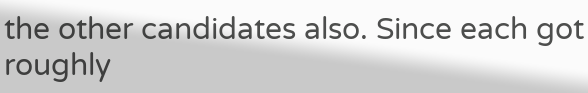the other candidates also. Since each got roughly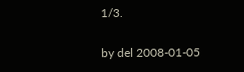1/3.

by del 2008-01-05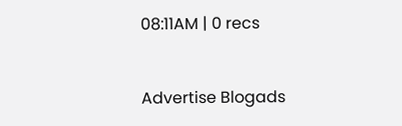08:11AM | 0 recs


Advertise Blogads